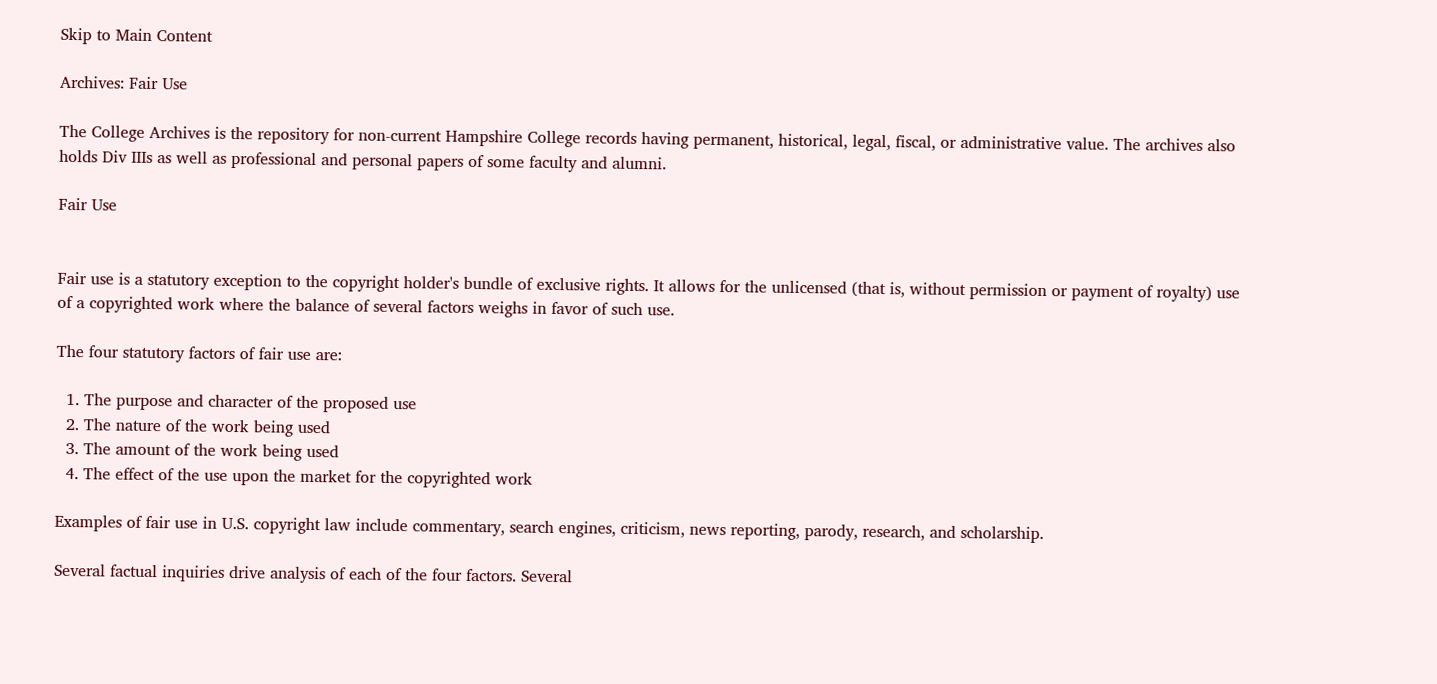Skip to Main Content

Archives: Fair Use

The College Archives is the repository for non-current Hampshire College records having permanent, historical, legal, fiscal, or administrative value. The archives also holds Div IIIs as well as professional and personal papers of some faculty and alumni.

Fair Use


Fair use is a statutory exception to the copyright holder's bundle of exclusive rights. It allows for the unlicensed (that is, without permission or payment of royalty) use of a copyrighted work where the balance of several factors weighs in favor of such use.

The four statutory factors of fair use are:

  1. The purpose and character of the proposed use
  2. The nature of the work being used
  3. The amount of the work being used
  4. The effect of the use upon the market for the copyrighted work

Examples of fair use in U.S. copyright law include commentary, search engines, criticism, news reporting, parody, research, and scholarship.

Several factual inquiries drive analysis of each of the four factors. Several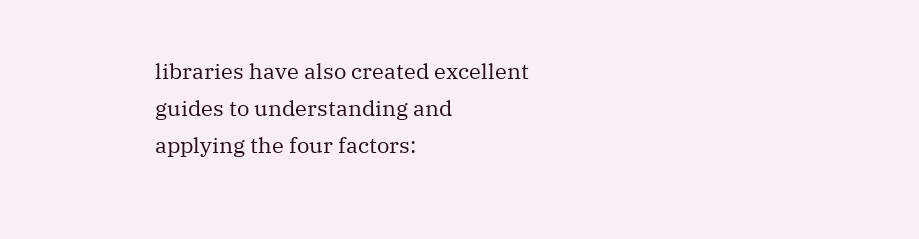libraries have also created excellent guides to understanding and applying the four factors: